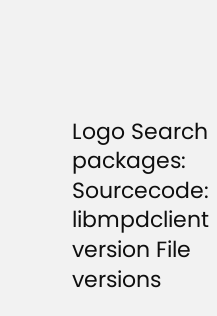Logo Search packages:
Sourcecode: libmpdclient version File versions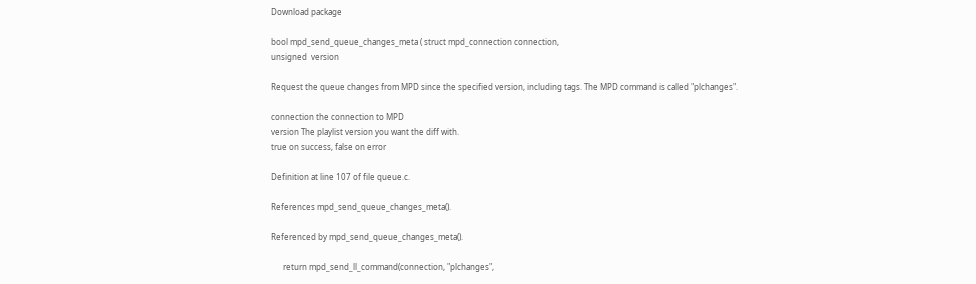Download package

bool mpd_send_queue_changes_meta ( struct mpd_connection connection,
unsigned  version

Request the queue changes from MPD since the specified version, including tags. The MPD command is called "plchanges".

connection the connection to MPD
version The playlist version you want the diff with.
true on success, false on error

Definition at line 107 of file queue.c.

References mpd_send_queue_changes_meta().

Referenced by mpd_send_queue_changes_meta().

      return mpd_send_ll_command(connection, "plchanges",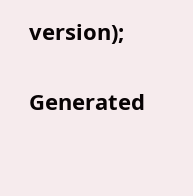version);

Generated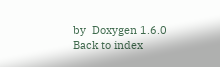by  Doxygen 1.6.0   Back to index